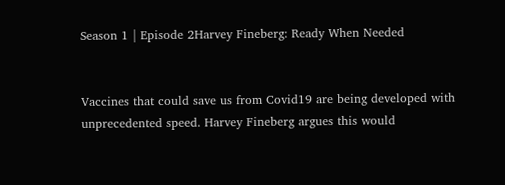Season 1 | Episode 2Harvey Fineberg: Ready When Needed


Vaccines that could save us from Covid19 are being developed with unprecedented speed. Harvey Fineberg argues this would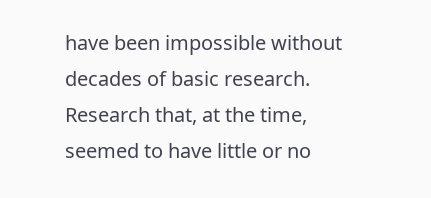have been impossible without decades of basic research. Research that, at the time, seemed to have little or no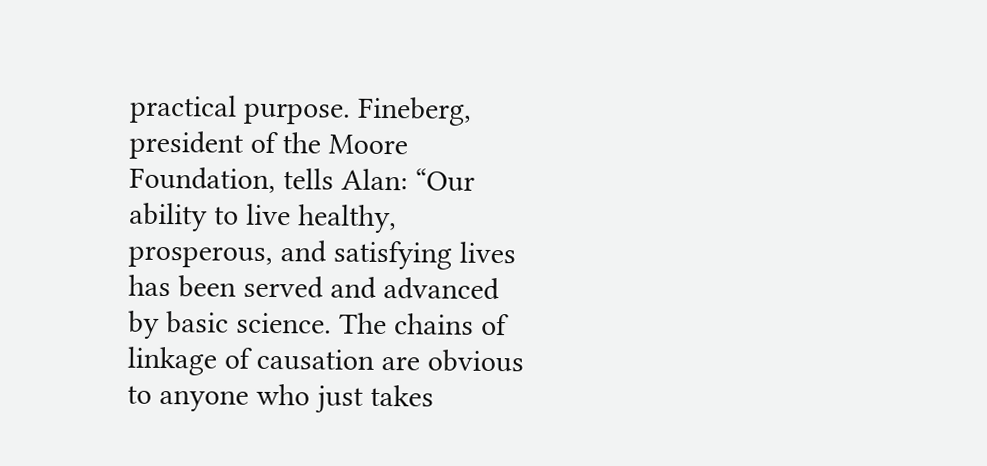practical purpose. Fineberg, president of the Moore Foundation, tells Alan: “Our ability to live healthy, prosperous, and satisfying lives has been served and advanced by basic science. The chains of linkage of causation are obvious to anyone who just takes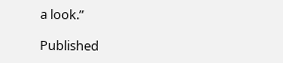a look.”

Published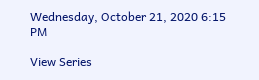Wednesday, October 21, 2020 6:15 PM

View Series